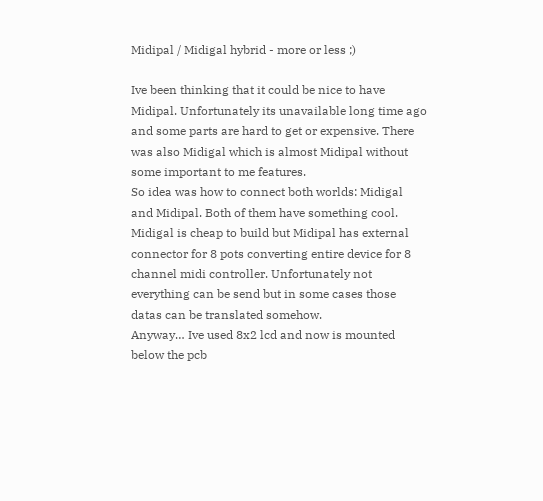Midipal / Midigal hybrid - more or less ;)

Ive been thinking that it could be nice to have Midipal. Unfortunately its unavailable long time ago and some parts are hard to get or expensive. There was also Midigal which is almost Midipal without some important to me features.
So idea was how to connect both worlds: Midigal and Midipal. Both of them have something cool. Midigal is cheap to build but Midipal has external connector for 8 pots converting entire device for 8 channel midi controller. Unfortunately not everything can be send but in some cases those datas can be translated somehow.
Anyway… Ive used 8x2 lcd and now is mounted below the pcb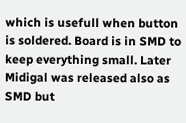which is usefull when button is soldered. Board is in SMD to keep everything small. Later Midigal was released also as SMD but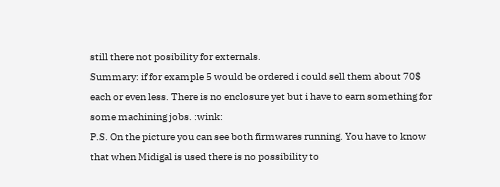still there not posibility for externals.
Summary: if for example 5 would be ordered i could sell them about 70$ each or even less. There is no enclosure yet but i have to earn something for some machining jobs. :wink:
P.S. On the picture you can see both firmwares running. You have to know that when Midigal is used there is no possibility to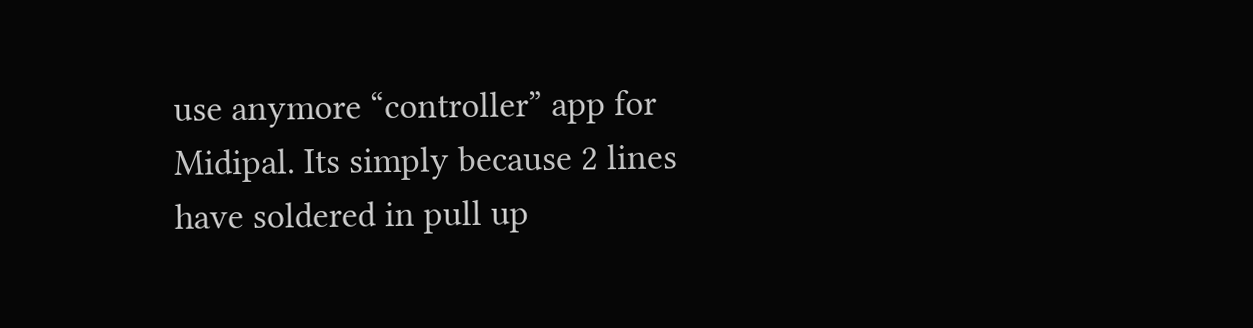use anymore “controller” app for Midipal. Its simply because 2 lines have soldered in pull up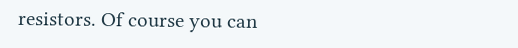resistors. Of course you can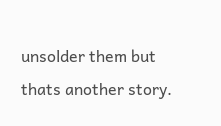unsolder them but thats another story.